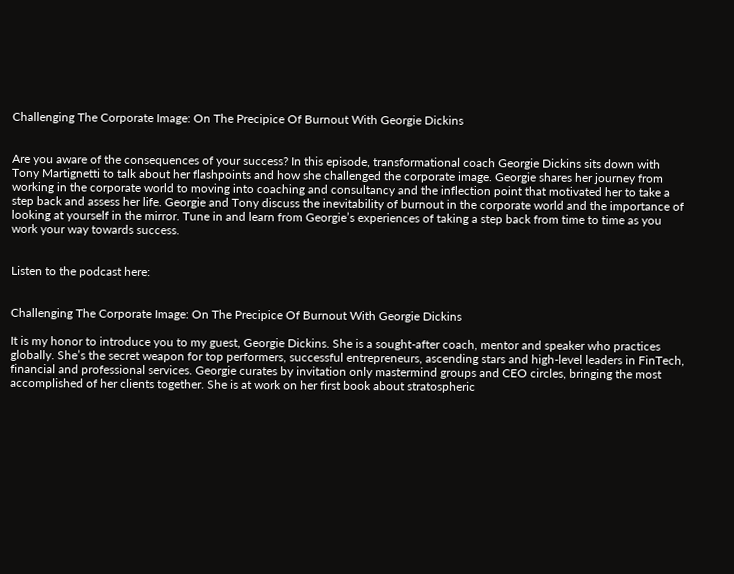Challenging The Corporate Image: On The Precipice Of Burnout With Georgie Dickins


Are you aware of the consequences of your success? In this episode, transformational coach Georgie Dickins sits down with Tony Martignetti to talk about her flashpoints and how she challenged the corporate image. Georgie shares her journey from working in the corporate world to moving into coaching and consultancy and the inflection point that motivated her to take a step back and assess her life. Georgie and Tony discuss the inevitability of burnout in the corporate world and the importance of looking at yourself in the mirror. Tune in and learn from Georgie’s experiences of taking a step back from time to time as you work your way towards success.


Listen to the podcast here:


Challenging The Corporate Image: On The Precipice Of Burnout With Georgie Dickins

It is my honor to introduce you to my guest, Georgie Dickins. She is a sought-after coach, mentor and speaker who practices globally. She’s the secret weapon for top performers, successful entrepreneurs, ascending stars and high-level leaders in FinTech, financial and professional services. Georgie curates by invitation only mastermind groups and CEO circles, bringing the most accomplished of her clients together. She is at work on her first book about stratospheric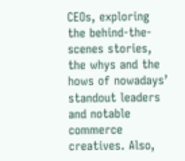CEOs, exploring the behind-the-scenes stories, the whys and the hows of nowadays’ standout leaders and notable commerce creatives. Also,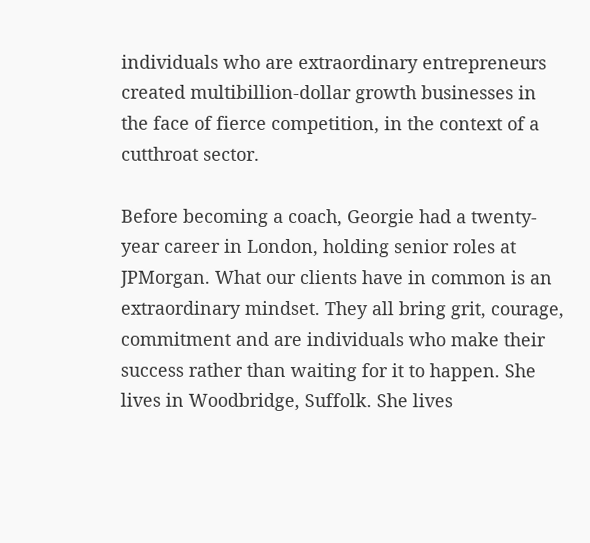individuals who are extraordinary entrepreneurs created multibillion-dollar growth businesses in the face of fierce competition, in the context of a cutthroat sector.

Before becoming a coach, Georgie had a twenty-year career in London, holding senior roles at JPMorgan. What our clients have in common is an extraordinary mindset. They all bring grit, courage, commitment and are individuals who make their success rather than waiting for it to happen. She lives in Woodbridge, Suffolk. She lives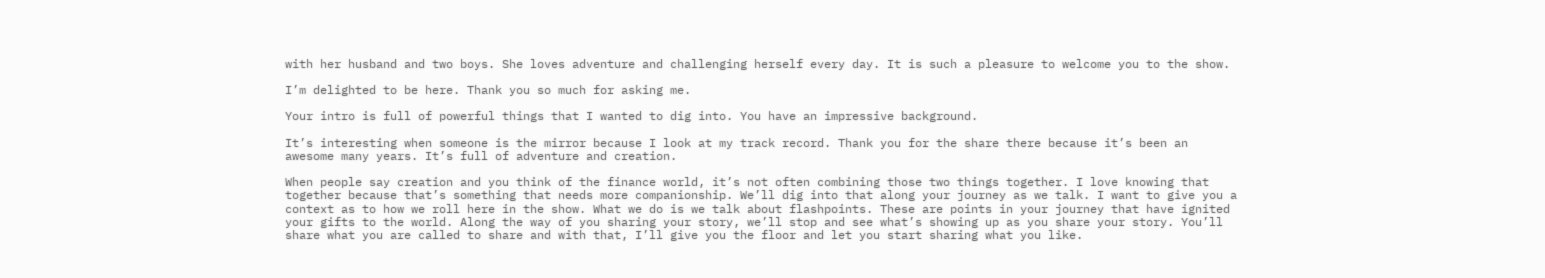with her husband and two boys. She loves adventure and challenging herself every day. It is such a pleasure to welcome you to the show.

I’m delighted to be here. Thank you so much for asking me.

Your intro is full of powerful things that I wanted to dig into. You have an impressive background.

It’s interesting when someone is the mirror because I look at my track record. Thank you for the share there because it’s been an awesome many years. It’s full of adventure and creation.

When people say creation and you think of the finance world, it’s not often combining those two things together. I love knowing that together because that’s something that needs more companionship. We’ll dig into that along your journey as we talk. I want to give you a context as to how we roll here in the show. What we do is we talk about flashpoints. These are points in your journey that have ignited your gifts to the world. Along the way of you sharing your story, we’ll stop and see what’s showing up as you share your story. You’ll share what you are called to share and with that, I’ll give you the floor and let you start sharing what you like.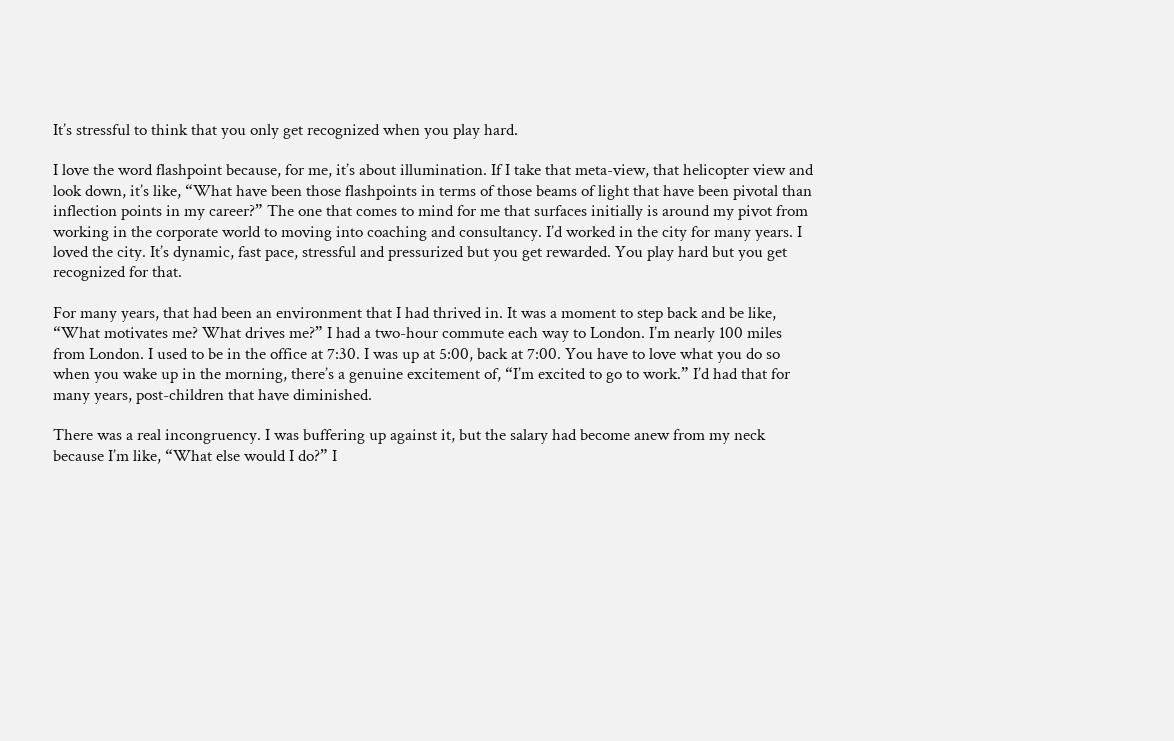It’s stressful to think that you only get recognized when you play hard.

I love the word flashpoint because, for me, it’s about illumination. If I take that meta-view, that helicopter view and look down, it’s like, “What have been those flashpoints in terms of those beams of light that have been pivotal than inflection points in my career?” The one that comes to mind for me that surfaces initially is around my pivot from working in the corporate world to moving into coaching and consultancy. I’d worked in the city for many years. I loved the city. It’s dynamic, fast pace, stressful and pressurized but you get rewarded. You play hard but you get recognized for that.

For many years, that had been an environment that I had thrived in. It was a moment to step back and be like, “What motivates me? What drives me?” I had a two-hour commute each way to London. I’m nearly 100 miles from London. I used to be in the office at 7:30. I was up at 5:00, back at 7:00. You have to love what you do so when you wake up in the morning, there’s a genuine excitement of, “I’m excited to go to work.” I’d had that for many years, post-children that have diminished.

There was a real incongruency. I was buffering up against it, but the salary had become anew from my neck because I’m like, “What else would I do?” I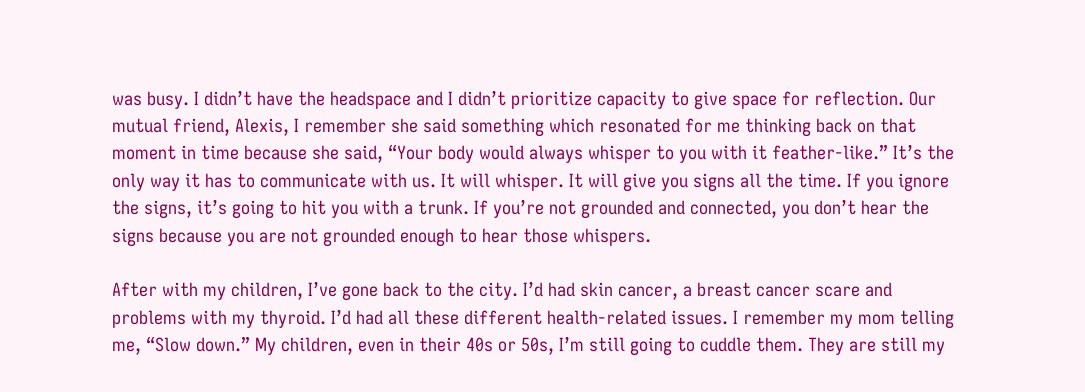was busy. I didn’t have the headspace and I didn’t prioritize capacity to give space for reflection. Our mutual friend, Alexis, I remember she said something which resonated for me thinking back on that moment in time because she said, “Your body would always whisper to you with it feather-like.” It’s the only way it has to communicate with us. It will whisper. It will give you signs all the time. If you ignore the signs, it’s going to hit you with a trunk. If you’re not grounded and connected, you don’t hear the signs because you are not grounded enough to hear those whispers.

After with my children, I’ve gone back to the city. I’d had skin cancer, a breast cancer scare and problems with my thyroid. I’d had all these different health-related issues. I remember my mom telling me, “Slow down.” My children, even in their 40s or 50s, I’m still going to cuddle them. They are still my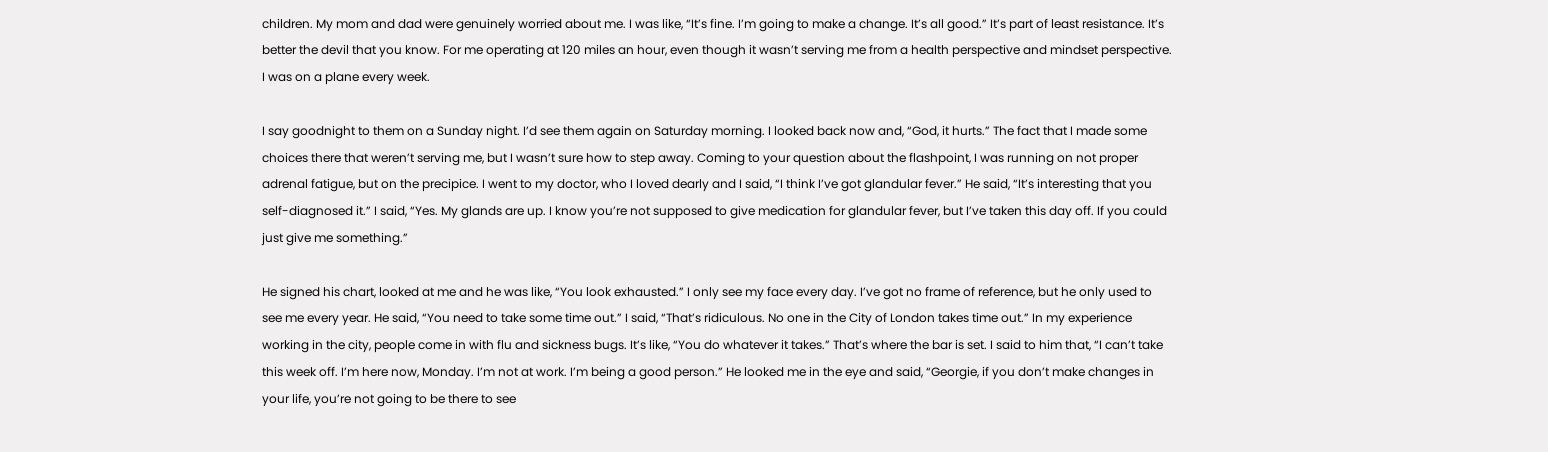children. My mom and dad were genuinely worried about me. I was like, “It’s fine. I’m going to make a change. It’s all good.” It’s part of least resistance. It’s better the devil that you know. For me operating at 120 miles an hour, even though it wasn’t serving me from a health perspective and mindset perspective. I was on a plane every week.

I say goodnight to them on a Sunday night. I’d see them again on Saturday morning. I looked back now and, “God, it hurts.” The fact that I made some choices there that weren’t serving me, but I wasn’t sure how to step away. Coming to your question about the flashpoint, I was running on not proper adrenal fatigue, but on the precipice. I went to my doctor, who I loved dearly and I said, “I think I’ve got glandular fever.” He said, “It’s interesting that you self-diagnosed it.” I said, “Yes. My glands are up. I know you’re not supposed to give medication for glandular fever, but I’ve taken this day off. If you could just give me something.”

He signed his chart, looked at me and he was like, “You look exhausted.” I only see my face every day. I’ve got no frame of reference, but he only used to see me every year. He said, “You need to take some time out.” I said, “That’s ridiculous. No one in the City of London takes time out.” In my experience working in the city, people come in with flu and sickness bugs. It’s like, “You do whatever it takes.” That’s where the bar is set. I said to him that, “I can’t take this week off. I’m here now, Monday. I’m not at work. I’m being a good person.” He looked me in the eye and said, “Georgie, if you don’t make changes in your life, you’re not going to be there to see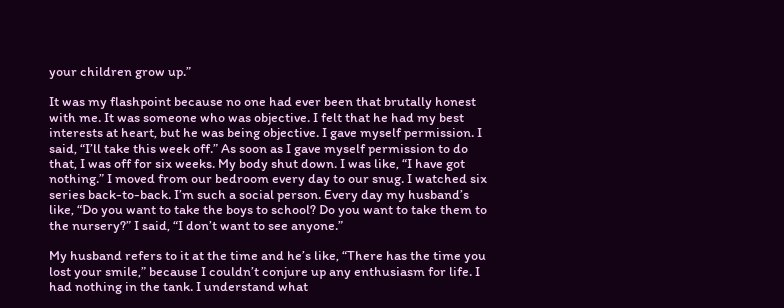your children grow up.”

It was my flashpoint because no one had ever been that brutally honest with me. It was someone who was objective. I felt that he had my best interests at heart, but he was being objective. I gave myself permission. I said, “I’ll take this week off.” As soon as I gave myself permission to do that, I was off for six weeks. My body shut down. I was like, “I have got nothing.” I moved from our bedroom every day to our snug. I watched six series back-to-back. I’m such a social person. Every day my husband’s like, “Do you want to take the boys to school? Do you want to take them to the nursery?” I said, “I don’t want to see anyone.”

My husband refers to it at the time and he’s like, “There has the time you lost your smile,” because I couldn’t conjure up any enthusiasm for life. I had nothing in the tank. I understand what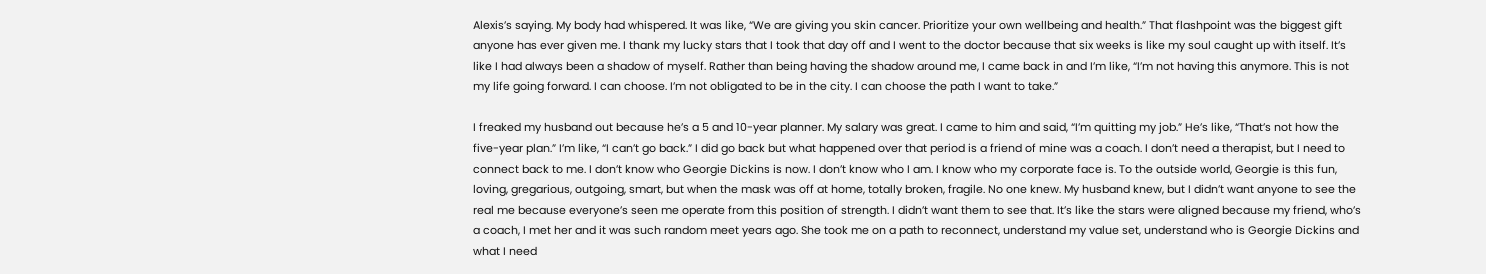Alexis’s saying. My body had whispered. It was like, “We are giving you skin cancer. Prioritize your own wellbeing and health.” That flashpoint was the biggest gift anyone has ever given me. I thank my lucky stars that I took that day off and I went to the doctor because that six weeks is like my soul caught up with itself. It’s like I had always been a shadow of myself. Rather than being having the shadow around me, I came back in and I’m like, “I’m not having this anymore. This is not my life going forward. I can choose. I’m not obligated to be in the city. I can choose the path I want to take.”

I freaked my husband out because he’s a 5 and 10-year planner. My salary was great. I came to him and said, “I’m quitting my job.” He’s like, “That’s not how the five-year plan.” I’m like, “I can’t go back.” I did go back but what happened over that period is a friend of mine was a coach. I don’t need a therapist, but I need to connect back to me. I don’t know who Georgie Dickins is now. I don’t know who I am. I know who my corporate face is. To the outside world, Georgie is this fun, loving, gregarious, outgoing, smart, but when the mask was off at home, totally broken, fragile. No one knew. My husband knew, but I didn’t want anyone to see the real me because everyone’s seen me operate from this position of strength. I didn’t want them to see that. It’s like the stars were aligned because my friend, who’s a coach, I met her and it was such random meet years ago. She took me on a path to reconnect, understand my value set, understand who is Georgie Dickins and what I need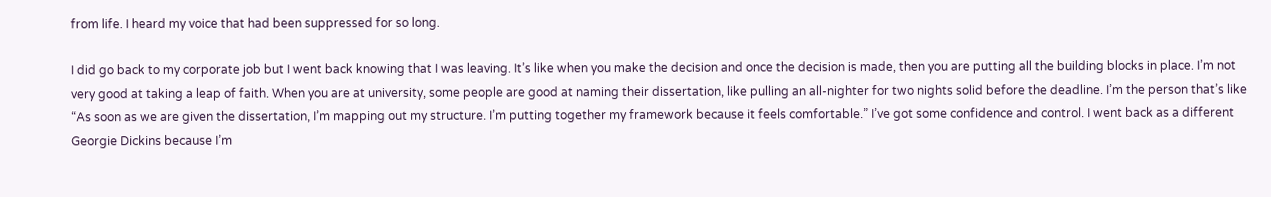from life. I heard my voice that had been suppressed for so long.

I did go back to my corporate job but I went back knowing that I was leaving. It’s like when you make the decision and once the decision is made, then you are putting all the building blocks in place. I’m not very good at taking a leap of faith. When you are at university, some people are good at naming their dissertation, like pulling an all-nighter for two nights solid before the deadline. I’m the person that’s like “As soon as we are given the dissertation, I’m mapping out my structure. I’m putting together my framework because it feels comfortable.” I’ve got some confidence and control. I went back as a different Georgie Dickins because I’m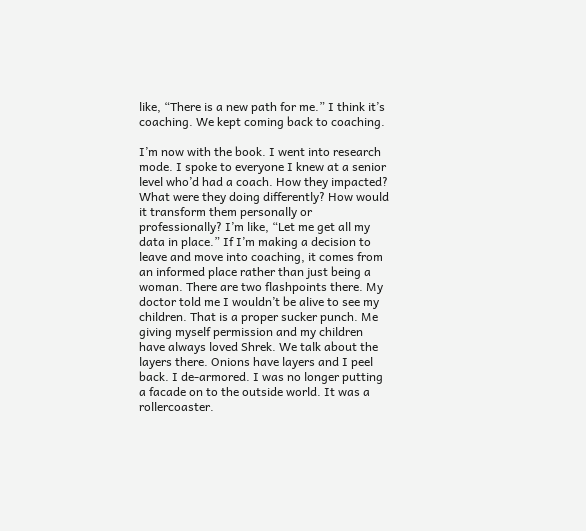like, “There is a new path for me.” I think it’s coaching. We kept coming back to coaching.

I’m now with the book. I went into research mode. I spoke to everyone I knew at a senior level who’d had a coach. How they impacted? What were they doing differently? How would it transform them personally or professionally? I’m like, “Let me get all my data in place.” If I’m making a decision to leave and move into coaching, it comes from an informed place rather than just being a woman. There are two flashpoints there. My doctor told me I wouldn’t be alive to see my children. That is a proper sucker punch. Me giving myself permission and my children have always loved Shrek. We talk about the layers there. Onions have layers and I peel back. I de-armored. I was no longer putting a facade on to the outside world. It was a rollercoaster.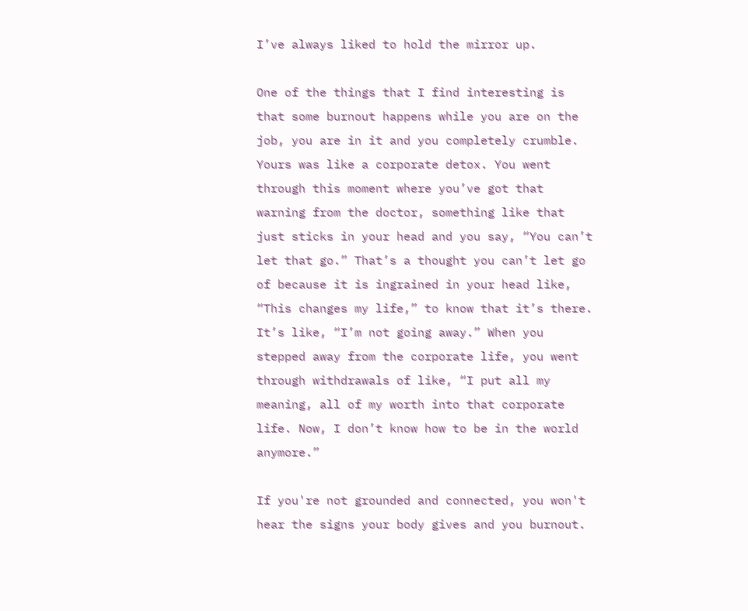I’ve always liked to hold the mirror up.

One of the things that I find interesting is that some burnout happens while you are on the job, you are in it and you completely crumble. Yours was like a corporate detox. You went through this moment where you’ve got that warning from the doctor, something like that just sticks in your head and you say, “You can’t let that go.” That’s a thought you can’t let go of because it is ingrained in your head like, “This changes my life,” to know that it’s there. It’s like, “I’m not going away.” When you stepped away from the corporate life, you went through withdrawals of like, “I put all my meaning, all of my worth into that corporate life. Now, I don’t know how to be in the world anymore.”

If you're not grounded and connected, you won't hear the signs your body gives and you burnout.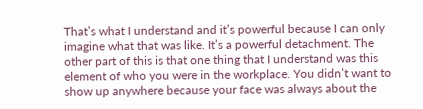That’s what I understand and it’s powerful because I can only imagine what that was like. It’s a powerful detachment. The other part of this is that one thing that I understand was this element of who you were in the workplace. You didn’t want to show up anywhere because your face was always about the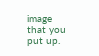image that you put up.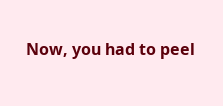Now, you had to peel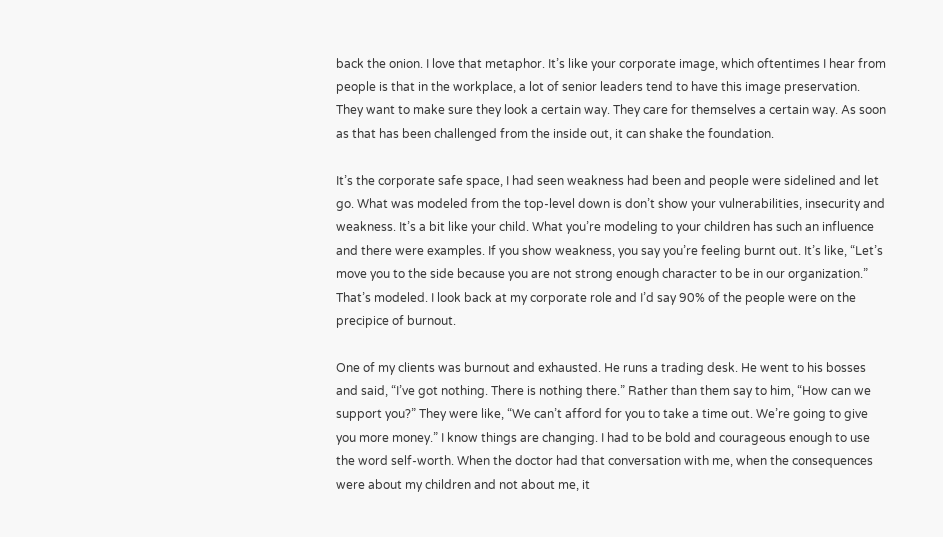back the onion. I love that metaphor. It’s like your corporate image, which oftentimes I hear from people is that in the workplace, a lot of senior leaders tend to have this image preservation. They want to make sure they look a certain way. They care for themselves a certain way. As soon as that has been challenged from the inside out, it can shake the foundation.

It’s the corporate safe space, I had seen weakness had been and people were sidelined and let go. What was modeled from the top-level down is don’t show your vulnerabilities, insecurity and weakness. It’s a bit like your child. What you’re modeling to your children has such an influence and there were examples. If you show weakness, you say you’re feeling burnt out. It’s like, “Let’s move you to the side because you are not strong enough character to be in our organization.” That’s modeled. I look back at my corporate role and I’d say 90% of the people were on the precipice of burnout.

One of my clients was burnout and exhausted. He runs a trading desk. He went to his bosses and said, “I’ve got nothing. There is nothing there.” Rather than them say to him, “How can we support you?” They were like, “We can’t afford for you to take a time out. We’re going to give you more money.” I know things are changing. I had to be bold and courageous enough to use the word self-worth. When the doctor had that conversation with me, when the consequences were about my children and not about me, it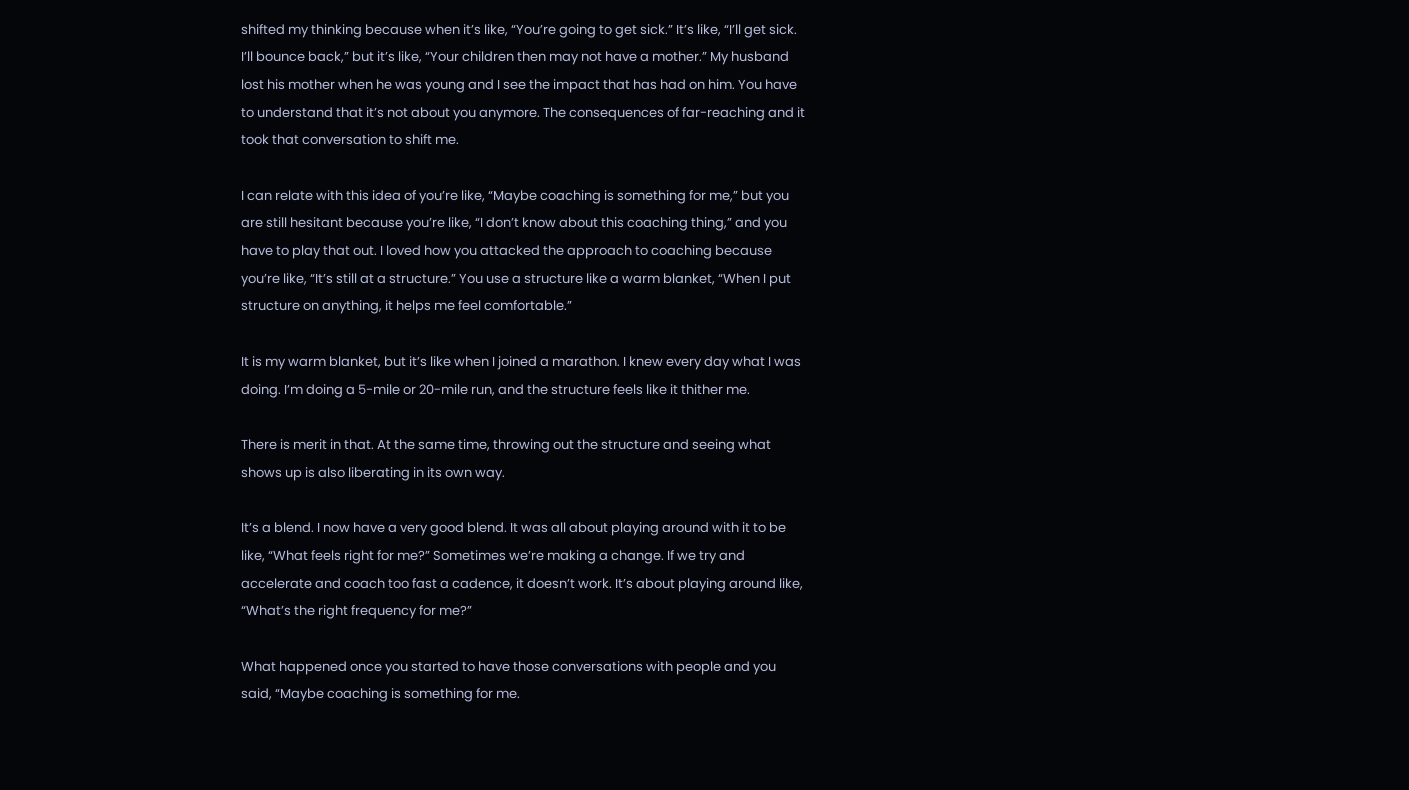shifted my thinking because when it’s like, “You’re going to get sick.” It’s like, “I’ll get sick. I’ll bounce back,” but it’s like, “Your children then may not have a mother.” My husband lost his mother when he was young and I see the impact that has had on him. You have to understand that it’s not about you anymore. The consequences of far-reaching and it took that conversation to shift me.

I can relate with this idea of you’re like, “Maybe coaching is something for me,” but you are still hesitant because you’re like, “I don’t know about this coaching thing,” and you have to play that out. I loved how you attacked the approach to coaching because you’re like, “It’s still at a structure.” You use a structure like a warm blanket, “When I put structure on anything, it helps me feel comfortable.”

It is my warm blanket, but it’s like when I joined a marathon. I knew every day what I was doing. I’m doing a 5-mile or 20-mile run, and the structure feels like it thither me.

There is merit in that. At the same time, throwing out the structure and seeing what shows up is also liberating in its own way.

It’s a blend. I now have a very good blend. It was all about playing around with it to be like, “What feels right for me?” Sometimes we’re making a change. If we try and accelerate and coach too fast a cadence, it doesn’t work. It’s about playing around like, “What’s the right frequency for me?”

What happened once you started to have those conversations with people and you said, “Maybe coaching is something for me.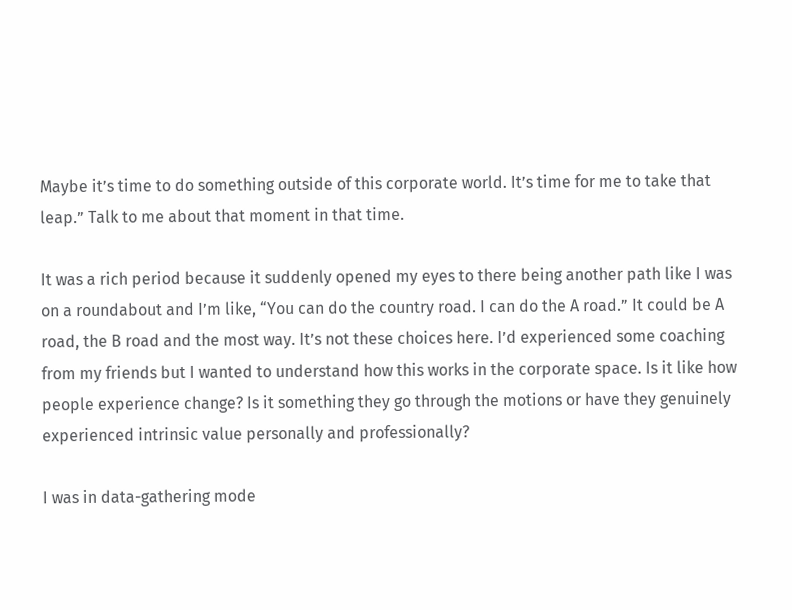Maybe it’s time to do something outside of this corporate world. It’s time for me to take that leap.” Talk to me about that moment in that time.

It was a rich period because it suddenly opened my eyes to there being another path like I was on a roundabout and I’m like, “You can do the country road. I can do the A road.” It could be A road, the B road and the most way. It’s not these choices here. I’d experienced some coaching from my friends but I wanted to understand how this works in the corporate space. Is it like how people experience change? Is it something they go through the motions or have they genuinely experienced intrinsic value personally and professionally?

I was in data-gathering mode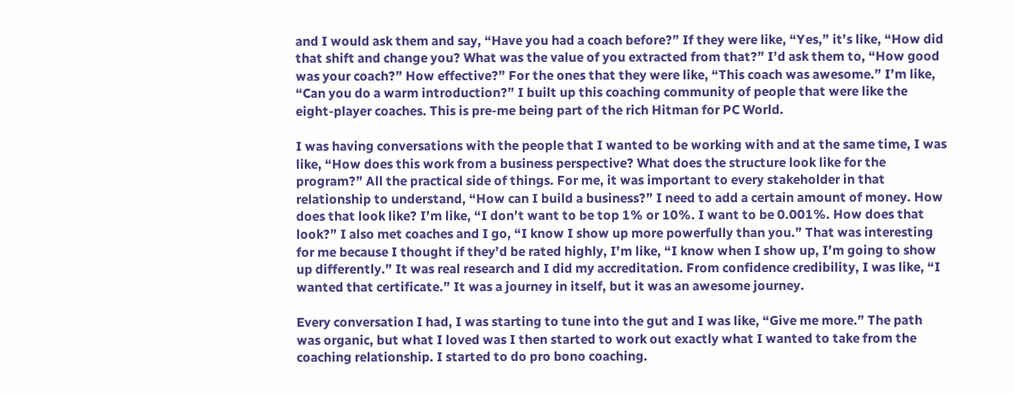and I would ask them and say, “Have you had a coach before?” If they were like, “Yes,” it’s like, “How did that shift and change you? What was the value of you extracted from that?” I’d ask them to, “How good was your coach?” How effective?” For the ones that they were like, “This coach was awesome.” I’m like, “Can you do a warm introduction?” I built up this coaching community of people that were like the eight-player coaches. This is pre-me being part of the rich Hitman for PC World.

I was having conversations with the people that I wanted to be working with and at the same time, I was like, “How does this work from a business perspective? What does the structure look like for the program?” All the practical side of things. For me, it was important to every stakeholder in that relationship to understand, “How can I build a business?” I need to add a certain amount of money. How does that look like? I’m like, “I don’t want to be top 1% or 10%. I want to be 0.001%. How does that look?” I also met coaches and I go, “I know I show up more powerfully than you.” That was interesting for me because I thought if they’d be rated highly, I’m like, “I know when I show up, I’m going to show up differently.” It was real research and I did my accreditation. From confidence credibility, I was like, “I wanted that certificate.” It was a journey in itself, but it was an awesome journey.

Every conversation I had, I was starting to tune into the gut and I was like, “Give me more.” The path was organic, but what I loved was I then started to work out exactly what I wanted to take from the coaching relationship. I started to do pro bono coaching.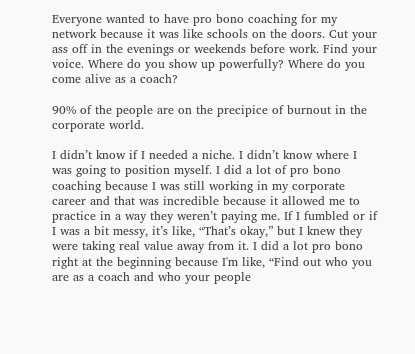Everyone wanted to have pro bono coaching for my network because it was like schools on the doors. Cut your ass off in the evenings or weekends before work. Find your voice. Where do you show up powerfully? Where do you come alive as a coach?

90% of the people are on the precipice of burnout in the corporate world.

I didn’t know if I needed a niche. I didn’t know where I was going to position myself. I did a lot of pro bono coaching because I was still working in my corporate career and that was incredible because it allowed me to practice in a way they weren’t paying me. If I fumbled or if I was a bit messy, it’s like, “That’s okay,” but I knew they were taking real value away from it. I did a lot pro bono right at the beginning because I'm like, “Find out who you are as a coach and who your people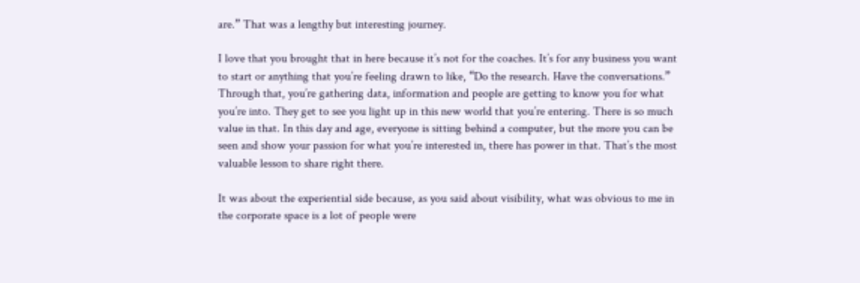are.” That was a lengthy but interesting journey.

I love that you brought that in here because it’s not for the coaches. It’s for any business you want to start or anything that you’re feeling drawn to like, “Do the research. Have the conversations.” Through that, you’re gathering data, information and people are getting to know you for what you’re into. They get to see you light up in this new world that you’re entering. There is so much value in that. In this day and age, everyone is sitting behind a computer, but the more you can be seen and show your passion for what you’re interested in, there has power in that. That’s the most valuable lesson to share right there.

It was about the experiential side because, as you said about visibility, what was obvious to me in the corporate space is a lot of people were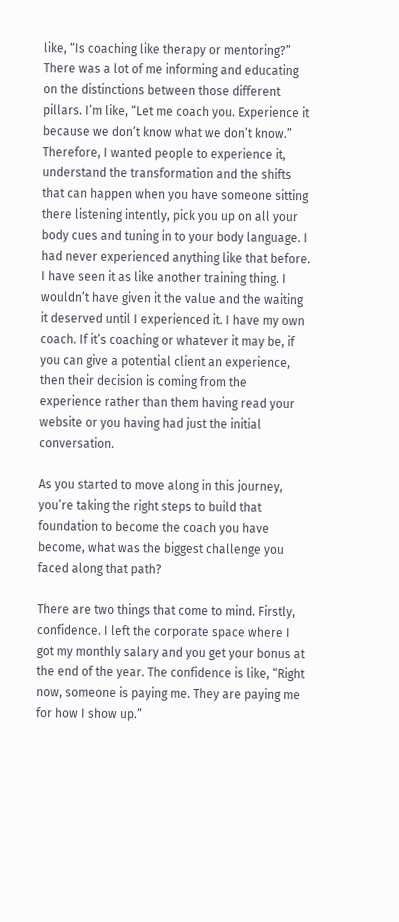like, “Is coaching like therapy or mentoring?” There was a lot of me informing and educating on the distinctions between those different pillars. I’m like, “Let me coach you. Experience it because we don’t know what we don’t know.” Therefore, I wanted people to experience it, understand the transformation and the shifts that can happen when you have someone sitting there listening intently, pick you up on all your body cues and tuning in to your body language. I had never experienced anything like that before. I have seen it as like another training thing. I wouldn’t have given it the value and the waiting it deserved until I experienced it. I have my own coach. If it’s coaching or whatever it may be, if you can give a potential client an experience, then their decision is coming from the experience rather than them having read your website or you having had just the initial conversation.

As you started to move along in this journey, you’re taking the right steps to build that foundation to become the coach you have become, what was the biggest challenge you faced along that path?

There are two things that come to mind. Firstly, confidence. I left the corporate space where I got my monthly salary and you get your bonus at the end of the year. The confidence is like, “Right now, someone is paying me. They are paying me for how I show up.”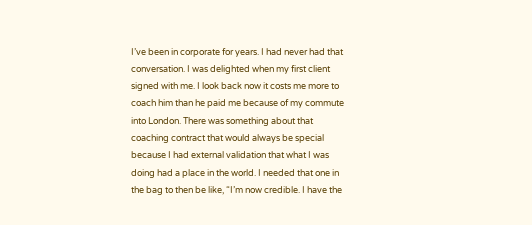I’ve been in corporate for years. I had never had that conversation. I was delighted when my first client signed with me. I look back now it costs me more to coach him than he paid me because of my commute into London. There was something about that coaching contract that would always be special because I had external validation that what I was doing had a place in the world. I needed that one in the bag to then be like, “I’m now credible. I have the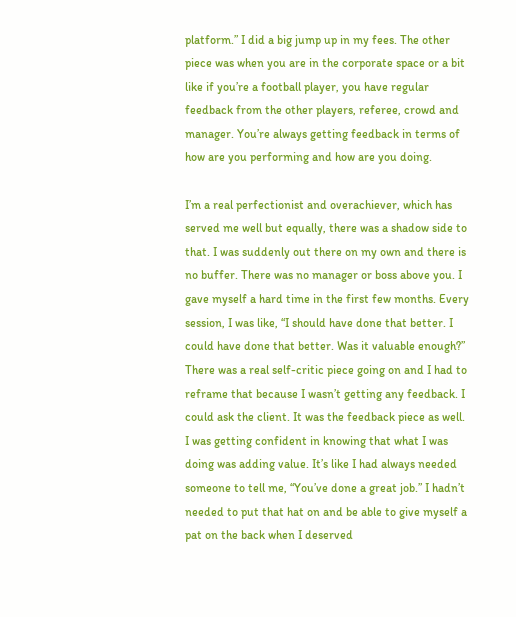platform.” I did a big jump up in my fees. The other piece was when you are in the corporate space or a bit like if you’re a football player, you have regular feedback from the other players, referee, crowd and manager. You’re always getting feedback in terms of how are you performing and how are you doing.

I’m a real perfectionist and overachiever, which has served me well but equally, there was a shadow side to that. I was suddenly out there on my own and there is no buffer. There was no manager or boss above you. I gave myself a hard time in the first few months. Every session, I was like, “I should have done that better. I could have done that better. Was it valuable enough?” There was a real self-critic piece going on and I had to reframe that because I wasn’t getting any feedback. I could ask the client. It was the feedback piece as well. I was getting confident in knowing that what I was doing was adding value. It’s like I had always needed someone to tell me, “You’ve done a great job.” I hadn’t needed to put that hat on and be able to give myself a pat on the back when I deserved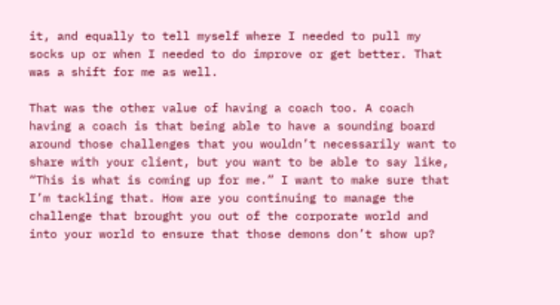it, and equally to tell myself where I needed to pull my socks up or when I needed to do improve or get better. That was a shift for me as well.

That was the other value of having a coach too. A coach having a coach is that being able to have a sounding board around those challenges that you wouldn’t necessarily want to share with your client, but you want to be able to say like, “This is what is coming up for me.” I want to make sure that I’m tackling that. How are you continuing to manage the challenge that brought you out of the corporate world and into your world to ensure that those demons don’t show up?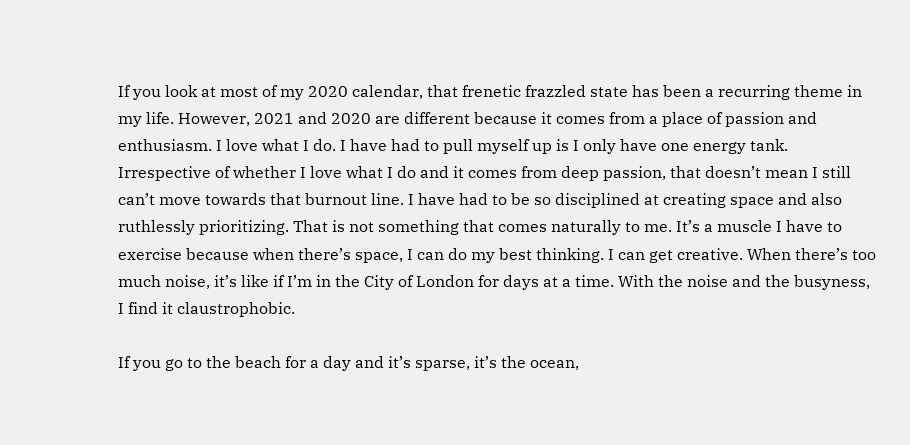If you look at most of my 2020 calendar, that frenetic frazzled state has been a recurring theme in my life. However, 2021 and 2020 are different because it comes from a place of passion and enthusiasm. I love what I do. I have had to pull myself up is I only have one energy tank. Irrespective of whether I love what I do and it comes from deep passion, that doesn’t mean I still can’t move towards that burnout line. I have had to be so disciplined at creating space and also ruthlessly prioritizing. That is not something that comes naturally to me. It’s a muscle I have to exercise because when there’s space, I can do my best thinking. I can get creative. When there’s too much noise, it’s like if I’m in the City of London for days at a time. With the noise and the busyness, I find it claustrophobic.

If you go to the beach for a day and it’s sparse, it’s the ocean,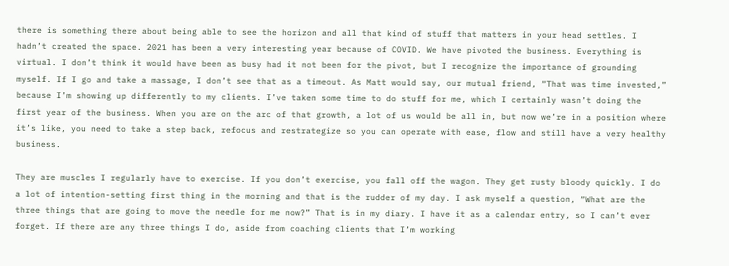there is something there about being able to see the horizon and all that kind of stuff that matters in your head settles. I hadn’t created the space. 2021 has been a very interesting year because of COVID. We have pivoted the business. Everything is virtual. I don’t think it would have been as busy had it not been for the pivot, but I recognize the importance of grounding myself. If I go and take a massage, I don’t see that as a timeout. As Matt would say, our mutual friend, “That was time invested,” because I’m showing up differently to my clients. I’ve taken some time to do stuff for me, which I certainly wasn’t doing the first year of the business. When you are on the arc of that growth, a lot of us would be all in, but now we’re in a position where it’s like, you need to take a step back, refocus and restrategize so you can operate with ease, flow and still have a very healthy business.

They are muscles I regularly have to exercise. If you don’t exercise, you fall off the wagon. They get rusty bloody quickly. I do a lot of intention-setting first thing in the morning and that is the rudder of my day. I ask myself a question, “What are the three things that are going to move the needle for me now?” That is in my diary. I have it as a calendar entry, so I can’t ever forget. If there are any three things I do, aside from coaching clients that I’m working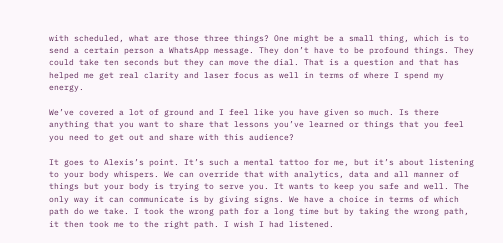with scheduled, what are those three things? One might be a small thing, which is to send a certain person a WhatsApp message. They don’t have to be profound things. They could take ten seconds but they can move the dial. That is a question and that has helped me get real clarity and laser focus as well in terms of where I spend my energy.

We’ve covered a lot of ground and I feel like you have given so much. Is there anything that you want to share that lessons you’ve learned or things that you feel you need to get out and share with this audience?

It goes to Alexis’s point. It’s such a mental tattoo for me, but it’s about listening to your body whispers. We can override that with analytics, data and all manner of things but your body is trying to serve you. It wants to keep you safe and well. The only way it can communicate is by giving signs. We have a choice in terms of which path do we take. I took the wrong path for a long time but by taking the wrong path, it then took me to the right path. I wish I had listened.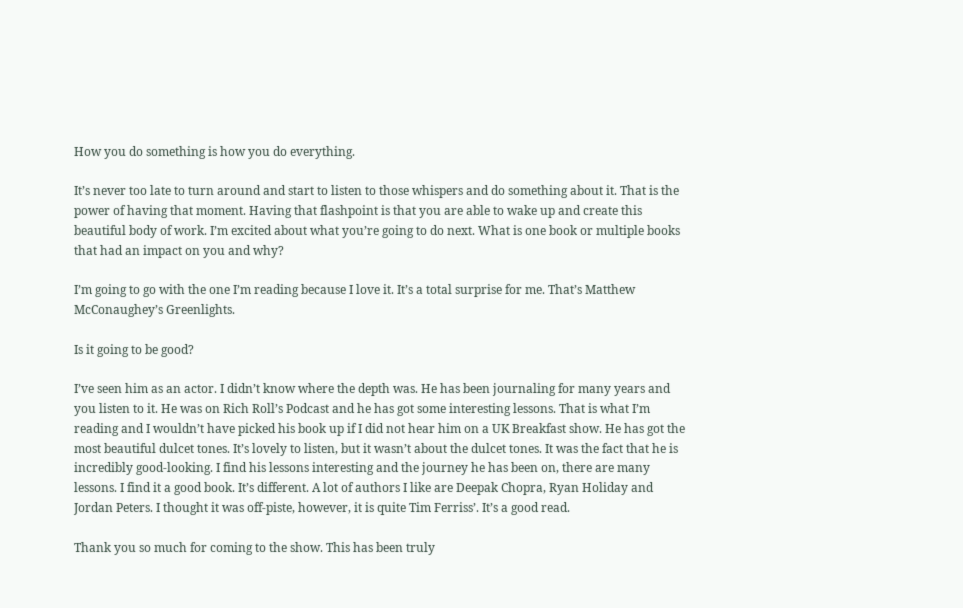How you do something is how you do everything.

It’s never too late to turn around and start to listen to those whispers and do something about it. That is the power of having that moment. Having that flashpoint is that you are able to wake up and create this beautiful body of work. I’m excited about what you’re going to do next. What is one book or multiple books that had an impact on you and why?

I’m going to go with the one I’m reading because I love it. It’s a total surprise for me. That’s Matthew McConaughey’s Greenlights.

Is it going to be good?

I’ve seen him as an actor. I didn’t know where the depth was. He has been journaling for many years and you listen to it. He was on Rich Roll’s Podcast and he has got some interesting lessons. That is what I’m reading and I wouldn’t have picked his book up if I did not hear him on a UK Breakfast show. He has got the most beautiful dulcet tones. It’s lovely to listen, but it wasn’t about the dulcet tones. It was the fact that he is incredibly good-looking. I find his lessons interesting and the journey he has been on, there are many lessons. I find it a good book. It’s different. A lot of authors I like are Deepak Chopra, Ryan Holiday and Jordan Peters. I thought it was off-piste, however, it is quite Tim Ferriss’. It’s a good read.

Thank you so much for coming to the show. This has been truly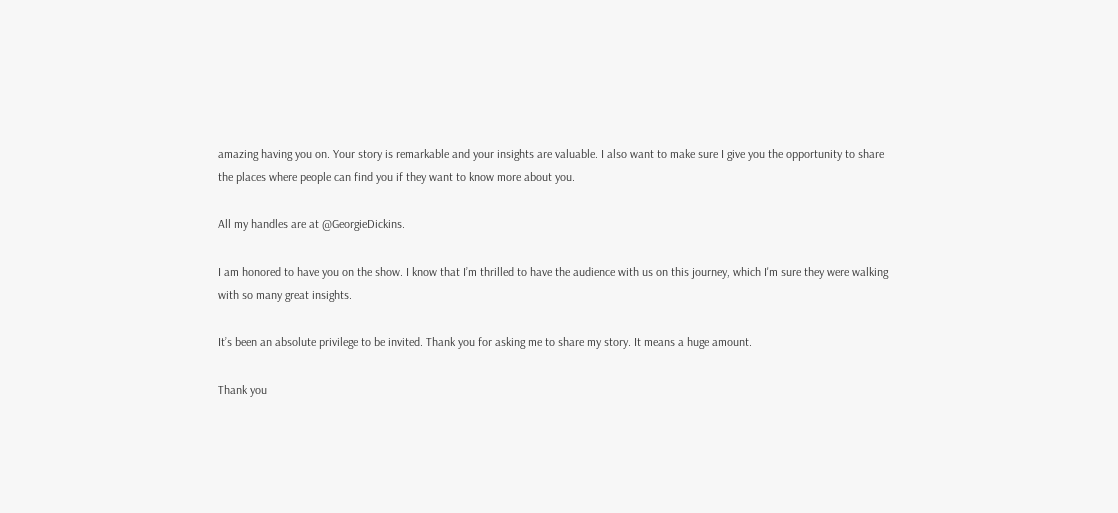amazing having you on. Your story is remarkable and your insights are valuable. I also want to make sure I give you the opportunity to share the places where people can find you if they want to know more about you.

All my handles are at @GeorgieDickins.

I am honored to have you on the show. I know that I’m thrilled to have the audience with us on this journey, which I'm sure they were walking with so many great insights.

It’s been an absolute privilege to be invited. Thank you for asking me to share my story. It means a huge amount.

Thank you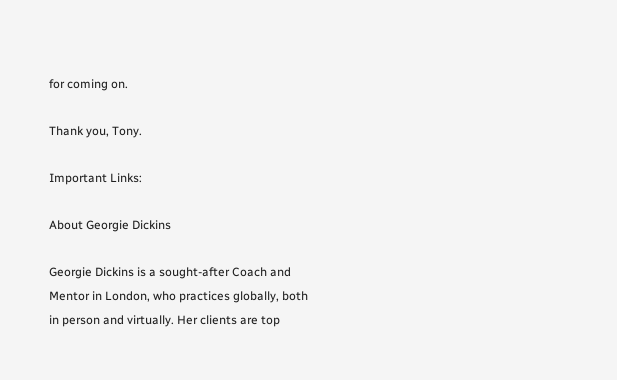for coming on.

Thank you, Tony.

Important Links:

About Georgie Dickins

Georgie Dickins is a sought-after Coach and Mentor in London, who practices globally, both in person and virtually. Her clients are top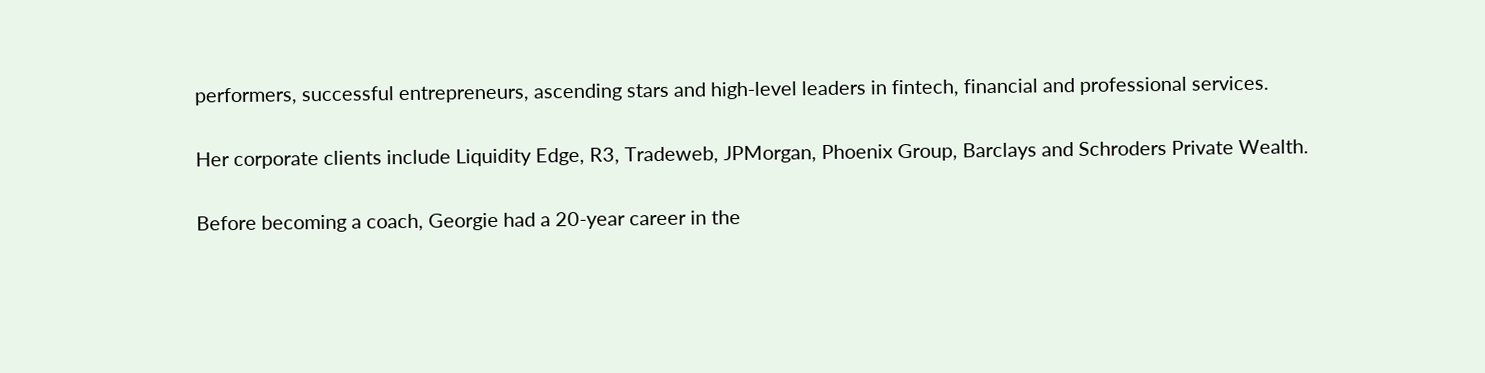performers, successful entrepreneurs, ascending stars and high-level leaders in fintech, financial and professional services.

Her corporate clients include Liquidity Edge, R3, Tradeweb, JPMorgan, Phoenix Group, Barclays and Schroders Private Wealth.

Before becoming a coach, Georgie had a 20-year career in the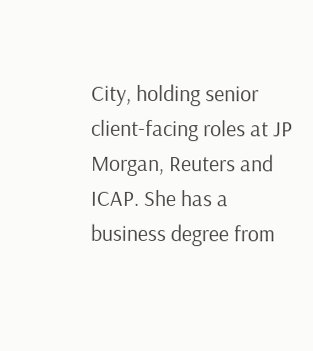City, holding senior client-facing roles at JP Morgan, Reuters and ICAP. She has a business degree from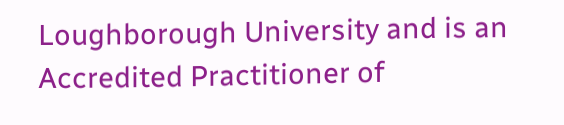Loughborough University and is an Accredited Practitioner of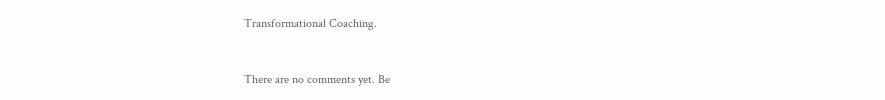Transformational Coaching.


There are no comments yet. Be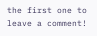the first one to leave a comment!